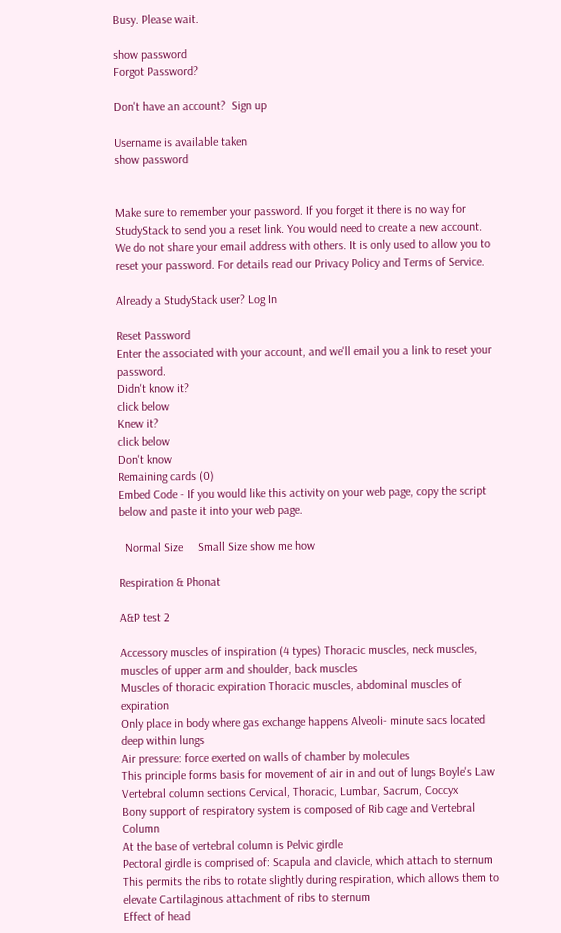Busy. Please wait.

show password
Forgot Password?

Don't have an account?  Sign up

Username is available taken
show password


Make sure to remember your password. If you forget it there is no way for StudyStack to send you a reset link. You would need to create a new account.
We do not share your email address with others. It is only used to allow you to reset your password. For details read our Privacy Policy and Terms of Service.

Already a StudyStack user? Log In

Reset Password
Enter the associated with your account, and we'll email you a link to reset your password.
Didn't know it?
click below
Knew it?
click below
Don't know
Remaining cards (0)
Embed Code - If you would like this activity on your web page, copy the script below and paste it into your web page.

  Normal Size     Small Size show me how

Respiration & Phonat

A&P test 2

Accessory muscles of inspiration (4 types) Thoracic muscles, neck muscles, muscles of upper arm and shoulder, back muscles
Muscles of thoracic expiration Thoracic muscles, abdominal muscles of expiration
Only place in body where gas exchange happens Alveoli- minute sacs located deep within lungs
Air pressure: force exerted on walls of chamber by molecules
This principle forms basis for movement of air in and out of lungs Boyle's Law
Vertebral column sections Cervical, Thoracic, Lumbar, Sacrum, Coccyx
Bony support of respiratory system is composed of Rib cage and Vertebral Column
At the base of vertebral column is Pelvic girdle
Pectoral girdle is comprised of: Scapula and clavicle, which attach to sternum
This permits the ribs to rotate slightly during respiration, which allows them to elevate Cartilaginous attachment of ribs to sternum
Effect of head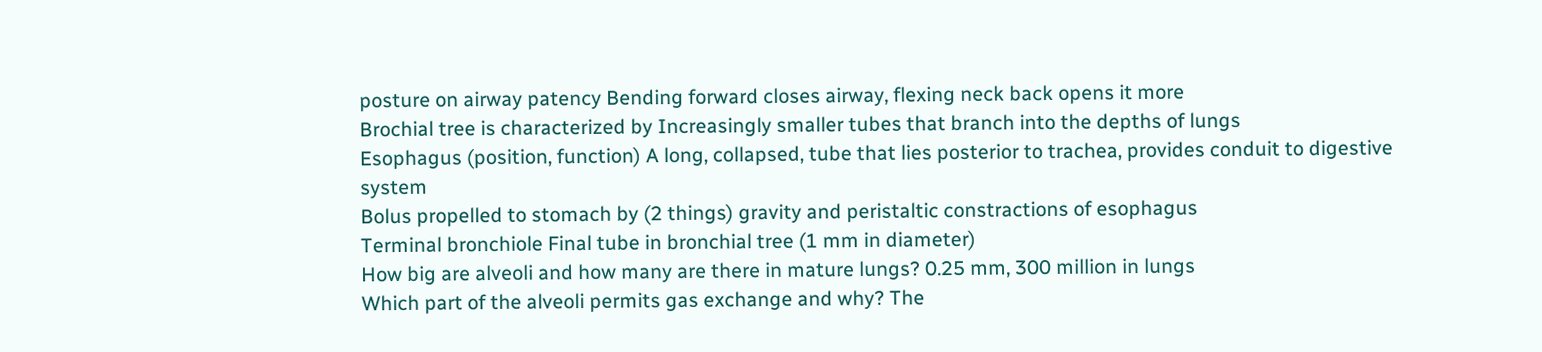posture on airway patency Bending forward closes airway, flexing neck back opens it more
Brochial tree is characterized by Increasingly smaller tubes that branch into the depths of lungs
Esophagus (position, function) A long, collapsed, tube that lies posterior to trachea, provides conduit to digestive system
Bolus propelled to stomach by (2 things) gravity and peristaltic constractions of esophagus
Terminal bronchiole Final tube in bronchial tree (1 mm in diameter)
How big are alveoli and how many are there in mature lungs? 0.25 mm, 300 million in lungs
Which part of the alveoli permits gas exchange and why? The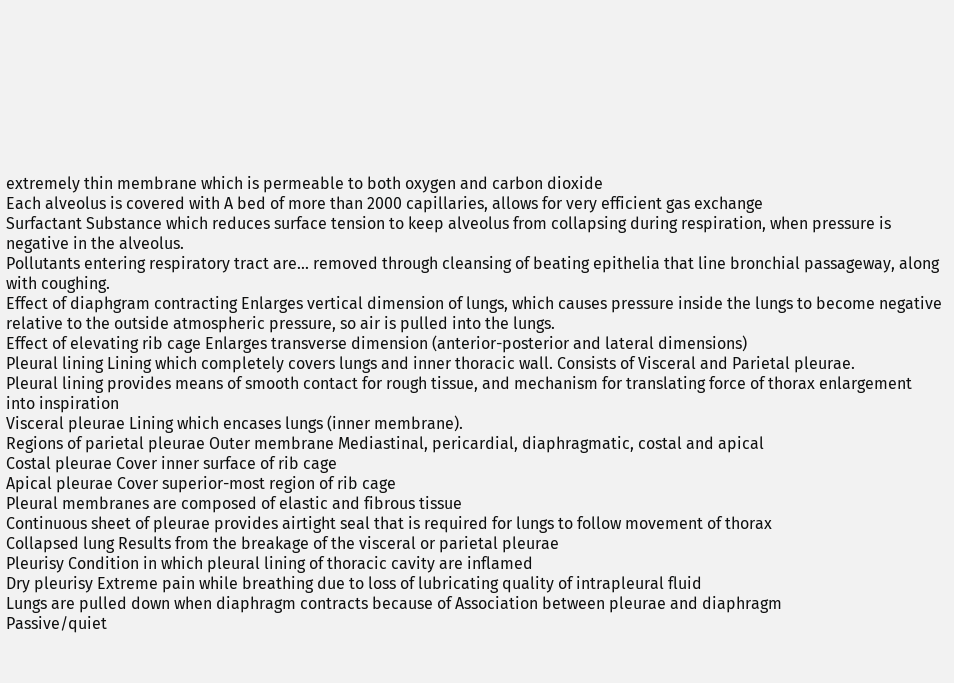extremely thin membrane which is permeable to both oxygen and carbon dioxide
Each alveolus is covered with A bed of more than 2000 capillaries, allows for very efficient gas exchange
Surfactant Substance which reduces surface tension to keep alveolus from collapsing during respiration, when pressure is negative in the alveolus.
Pollutants entering respiratory tract are... removed through cleansing of beating epithelia that line bronchial passageway, along with coughing.
Effect of diaphgram contracting Enlarges vertical dimension of lungs, which causes pressure inside the lungs to become negative relative to the outside atmospheric pressure, so air is pulled into the lungs.
Effect of elevating rib cage Enlarges transverse dimension (anterior-posterior and lateral dimensions)
Pleural lining Lining which completely covers lungs and inner thoracic wall. Consists of Visceral and Parietal pleurae.
Pleural lining provides means of smooth contact for rough tissue, and mechanism for translating force of thorax enlargement into inspiration
Visceral pleurae Lining which encases lungs (inner membrane).
Regions of parietal pleurae Outer membrane Mediastinal, pericardial, diaphragmatic, costal and apical
Costal pleurae Cover inner surface of rib cage
Apical pleurae Cover superior-most region of rib cage
Pleural membranes are composed of elastic and fibrous tissue
Continuous sheet of pleurae provides airtight seal that is required for lungs to follow movement of thorax
Collapsed lung Results from the breakage of the visceral or parietal pleurae
Pleurisy Condition in which pleural lining of thoracic cavity are inflamed
Dry pleurisy Extreme pain while breathing due to loss of lubricating quality of intrapleural fluid
Lungs are pulled down when diaphragm contracts because of Association between pleurae and diaphragm
Passive/quiet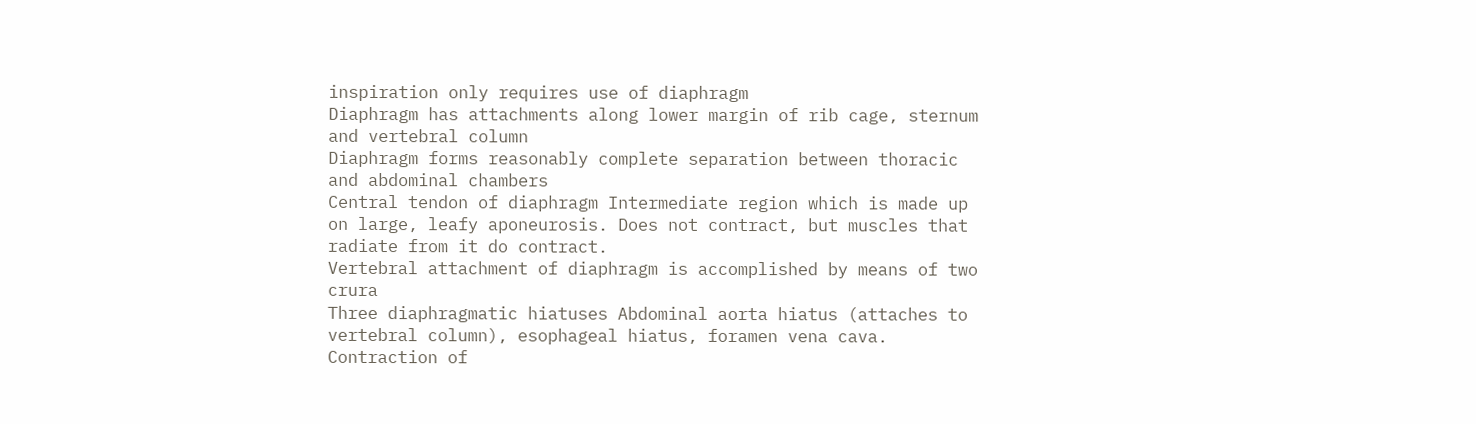inspiration only requires use of diaphragm
Diaphragm has attachments along lower margin of rib cage, sternum and vertebral column
Diaphragm forms reasonably complete separation between thoracic and abdominal chambers
Central tendon of diaphragm Intermediate region which is made up on large, leafy aponeurosis. Does not contract, but muscles that radiate from it do contract.
Vertebral attachment of diaphragm is accomplished by means of two crura
Three diaphragmatic hiatuses Abdominal aorta hiatus (attaches to vertebral column), esophageal hiatus, foramen vena cava.
Contraction of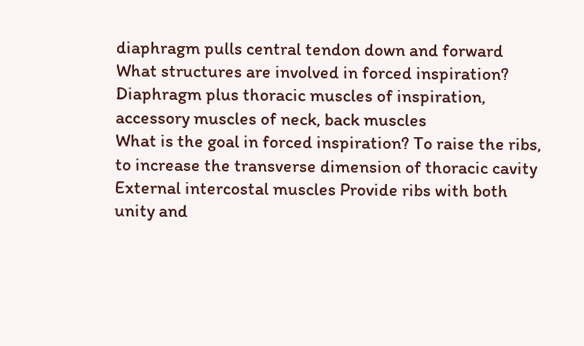diaphragm pulls central tendon down and forward
What structures are involved in forced inspiration? Diaphragm plus thoracic muscles of inspiration, accessory muscles of neck, back muscles
What is the goal in forced inspiration? To raise the ribs, to increase the transverse dimension of thoracic cavity
External intercostal muscles Provide ribs with both unity and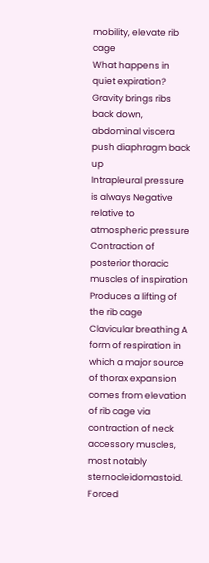mobility, elevate rib cage
What happens in quiet expiration? Gravity brings ribs back down, abdominal viscera push diaphragm back up
Intrapleural pressure is always Negative relative to atmospheric pressure
Contraction of posterior thoracic muscles of inspiration Produces a lifting of the rib cage
Clavicular breathing A form of respiration in which a major source of thorax expansion comes from elevation of rib cage via contraction of neck accessory muscles, most notably sternocleidomastoid.
Forced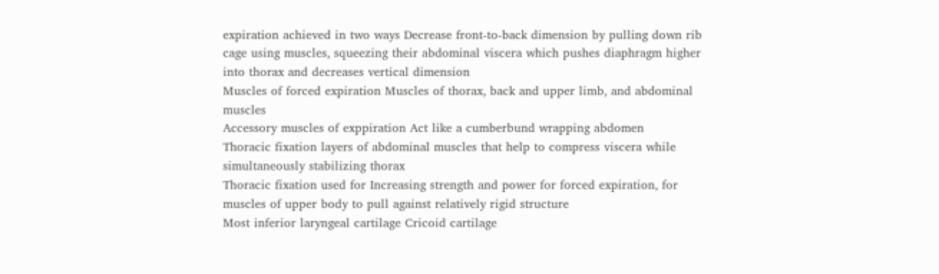expiration achieved in two ways Decrease front-to-back dimension by pulling down rib cage using muscles, squeezing their abdominal viscera which pushes diaphragm higher into thorax and decreases vertical dimension
Muscles of forced expiration Muscles of thorax, back and upper limb, and abdominal muscles
Accessory muscles of exppiration Act like a cumberbund wrapping abdomen
Thoracic fixation layers of abdominal muscles that help to compress viscera while simultaneously stabilizing thorax
Thoracic fixation used for Increasing strength and power for forced expiration, for muscles of upper body to pull against relatively rigid structure
Most inferior laryngeal cartilage Cricoid cartilage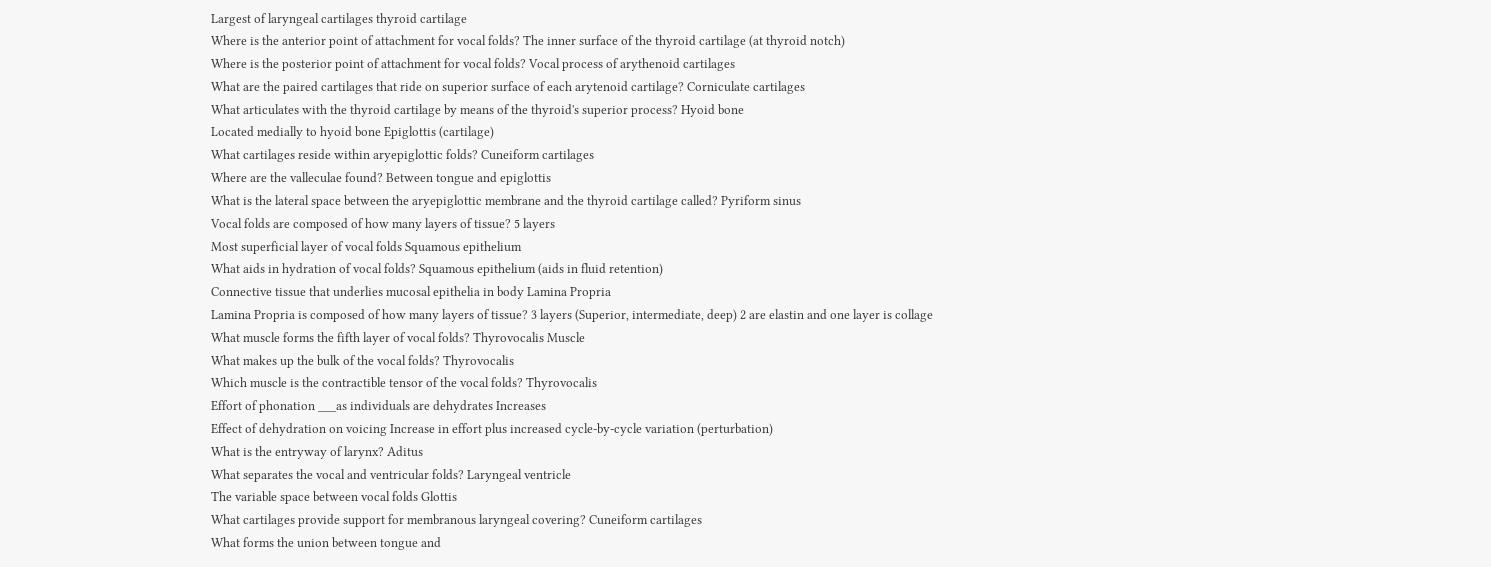Largest of laryngeal cartilages thyroid cartilage
Where is the anterior point of attachment for vocal folds? The inner surface of the thyroid cartilage (at thyroid notch)
Where is the posterior point of attachment for vocal folds? Vocal process of arythenoid cartilages
What are the paired cartilages that ride on superior surface of each arytenoid cartilage? Corniculate cartilages
What articulates with the thyroid cartilage by means of the thyroid's superior process? Hyoid bone
Located medially to hyoid bone Epiglottis (cartilage)
What cartilages reside within aryepiglottic folds? Cuneiform cartilages
Where are the valleculae found? Between tongue and epiglottis
What is the lateral space between the aryepiglottic membrane and the thyroid cartilage called? Pyriform sinus
Vocal folds are composed of how many layers of tissue? 5 layers
Most superficial layer of vocal folds Squamous epithelium
What aids in hydration of vocal folds? Squamous epithelium (aids in fluid retention)
Connective tissue that underlies mucosal epithelia in body Lamina Propria
Lamina Propria is composed of how many layers of tissue? 3 layers (Superior, intermediate, deep) 2 are elastin and one layer is collage
What muscle forms the fifth layer of vocal folds? Thyrovocalis Muscle
What makes up the bulk of the vocal folds? Thyrovocalis
Which muscle is the contractible tensor of the vocal folds? Thyrovocalis
Effort of phonation ___as individuals are dehydrates Increases
Effect of dehydration on voicing Increase in effort plus increased cycle-by-cycle variation (perturbation)
What is the entryway of larynx? Aditus
What separates the vocal and ventricular folds? Laryngeal ventricle
The variable space between vocal folds Glottis
What cartilages provide support for membranous laryngeal covering? Cuneiform cartilages
What forms the union between tongue and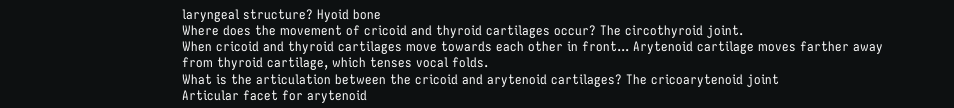laryngeal structure? Hyoid bone
Where does the movement of cricoid and thyroid cartilages occur? The circothyroid joint.
When cricoid and thyroid cartilages move towards each other in front... Arytenoid cartilage moves farther away from thyroid cartilage, which tenses vocal folds.
What is the articulation between the cricoid and arytenoid cartilages? The cricoarytenoid joint
Articular facet for arytenoid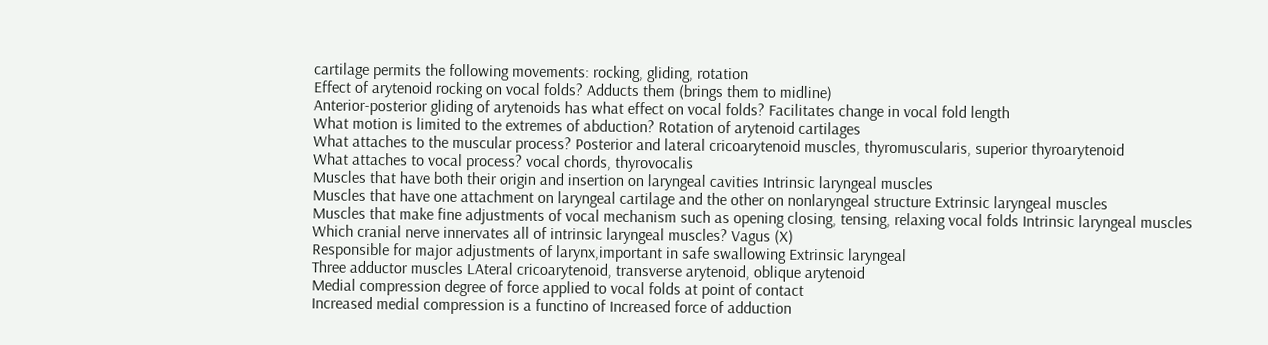cartilage permits the following movements: rocking, gliding, rotation
Effect of arytenoid rocking on vocal folds? Adducts them (brings them to midline)
Anterior-posterior gliding of arytenoids has what effect on vocal folds? Facilitates change in vocal fold length
What motion is limited to the extremes of abduction? Rotation of arytenoid cartilages
What attaches to the muscular process? Posterior and lateral cricoarytenoid muscles, thyromuscularis, superior thyroarytenoid
What attaches to vocal process? vocal chords, thyrovocalis
Muscles that have both their origin and insertion on laryngeal cavities Intrinsic laryngeal muscles
Muscles that have one attachment on laryngeal cartilage and the other on nonlaryngeal structure Extrinsic laryngeal muscles
Muscles that make fine adjustments of vocal mechanism such as opening closing, tensing, relaxing vocal folds Intrinsic laryngeal muscles
Which cranial nerve innervates all of intrinsic laryngeal muscles? Vagus (X)
Responsible for major adjustments of larynx,important in safe swallowing Extrinsic laryngeal
Three adductor muscles LAteral cricoarytenoid, transverse arytenoid, oblique arytenoid
Medial compression degree of force applied to vocal folds at point of contact
Increased medial compression is a functino of Increased force of adduction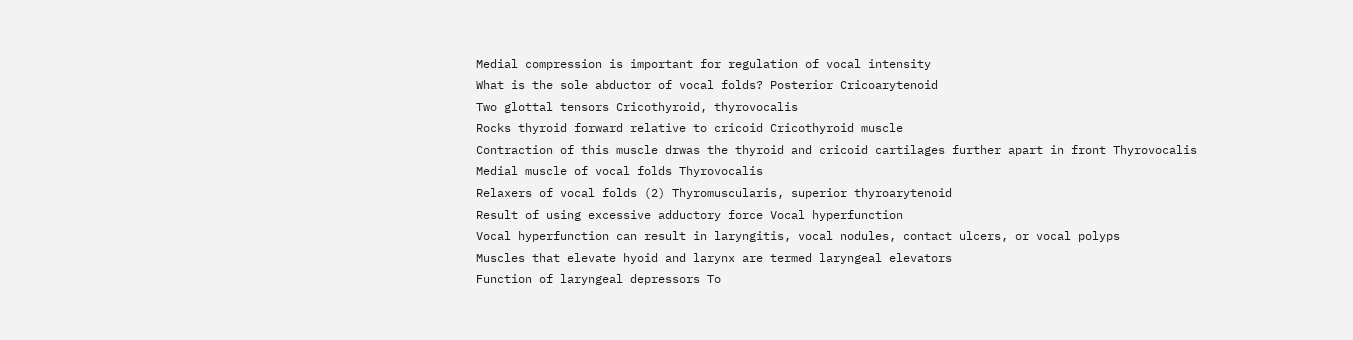Medial compression is important for regulation of vocal intensity
What is the sole abductor of vocal folds? Posterior Cricoarytenoid
Two glottal tensors Cricothyroid, thyrovocalis
Rocks thyroid forward relative to cricoid Cricothyroid muscle
Contraction of this muscle drwas the thyroid and cricoid cartilages further apart in front Thyrovocalis
Medial muscle of vocal folds Thyrovocalis
Relaxers of vocal folds (2) Thyromuscularis, superior thyroarytenoid
Result of using excessive adductory force Vocal hyperfunction
Vocal hyperfunction can result in laryngitis, vocal nodules, contact ulcers, or vocal polyps
Muscles that elevate hyoid and larynx are termed laryngeal elevators
Function of laryngeal depressors To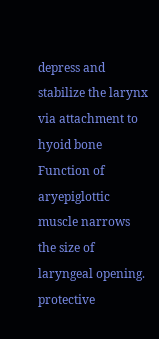depress and stabilize the larynx via attachment to hyoid bone
Function of aryepiglottic muscle narrows the size of laryngeal opening. protective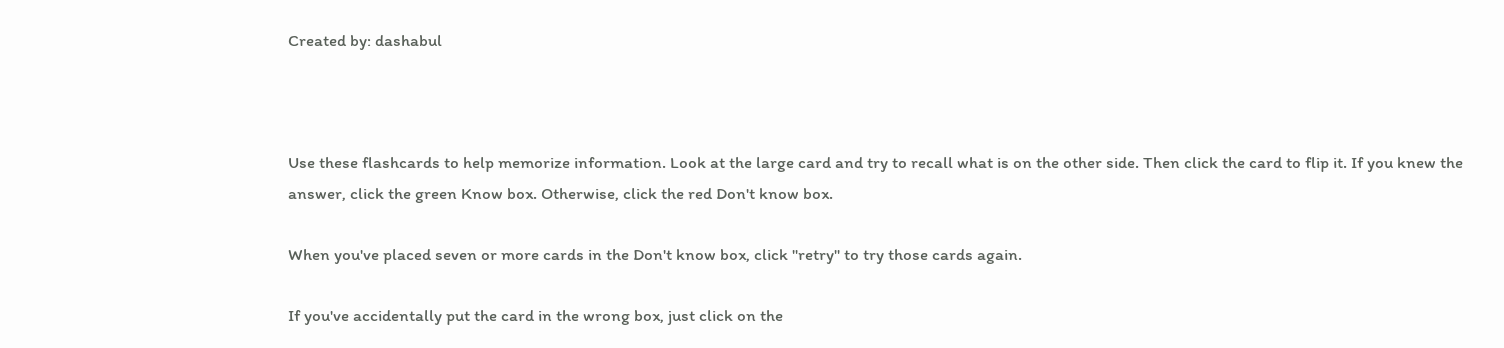Created by: dashabul



Use these flashcards to help memorize information. Look at the large card and try to recall what is on the other side. Then click the card to flip it. If you knew the answer, click the green Know box. Otherwise, click the red Don't know box.

When you've placed seven or more cards in the Don't know box, click "retry" to try those cards again.

If you've accidentally put the card in the wrong box, just click on the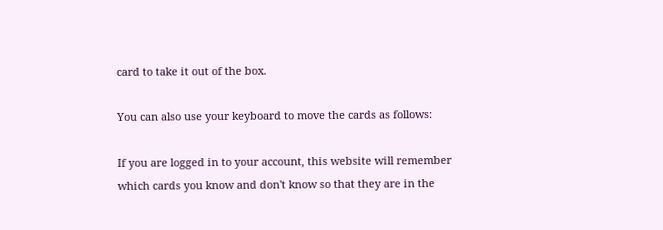card to take it out of the box.

You can also use your keyboard to move the cards as follows:

If you are logged in to your account, this website will remember which cards you know and don't know so that they are in the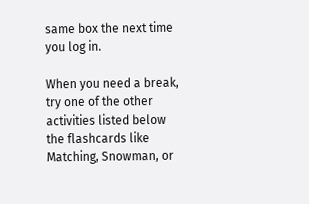same box the next time you log in.

When you need a break, try one of the other activities listed below the flashcards like Matching, Snowman, or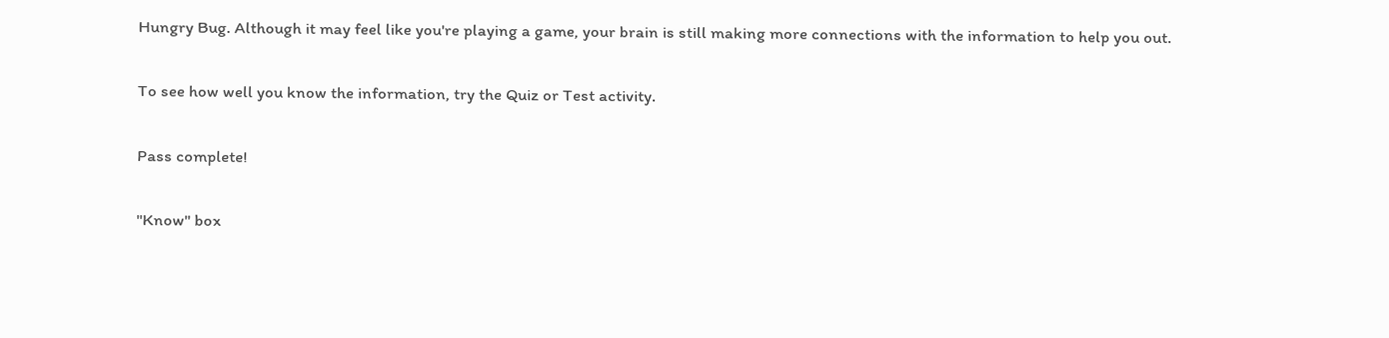Hungry Bug. Although it may feel like you're playing a game, your brain is still making more connections with the information to help you out.

To see how well you know the information, try the Quiz or Test activity.

Pass complete!

"Know" box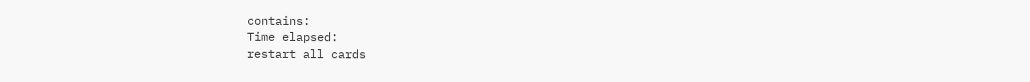contains:
Time elapsed:
restart all cards